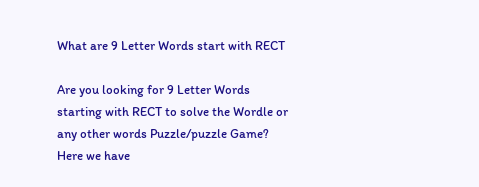What are 9 Letter Words start with RECT

Are you looking for 9 Letter Words starting with RECT to solve the Wordle or any other words Puzzle/puzzle Game? Here we have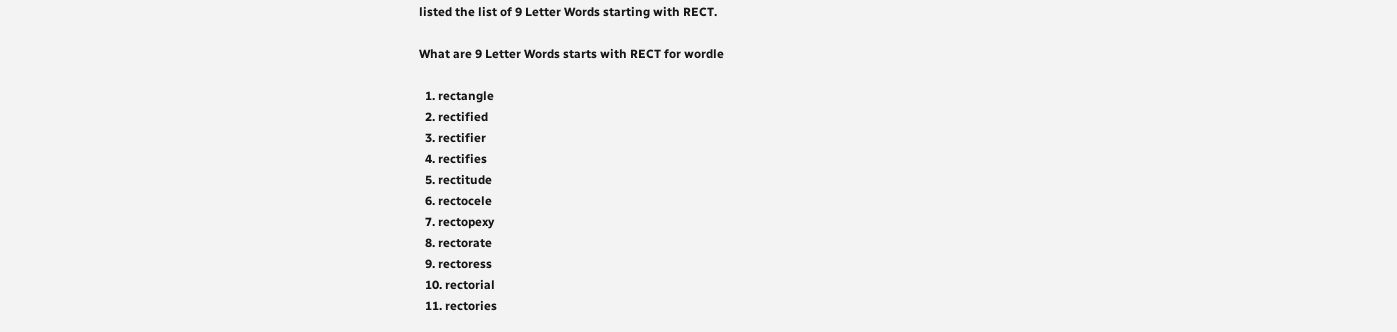listed the list of 9 Letter Words starting with RECT.

What are 9 Letter Words starts with RECT for wordle

  1. rectangle
  2. rectified
  3. rectifier
  4. rectifies
  5. rectitude
  6. rectocele
  7. rectopexy
  8. rectorate
  9. rectoress
  10. rectorial
  11. rectories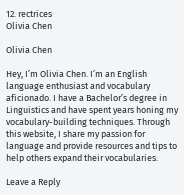12. rectrices
Olivia Chen

Olivia Chen

Hey, I’m Olivia Chen. I’m an English language enthusiast and vocabulary aficionado. I have a Bachelor’s degree in Linguistics and have spent years honing my vocabulary-building techniques. Through this website, I share my passion for language and provide resources and tips to help others expand their vocabularies.

Leave a Reply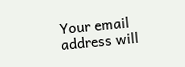Your email address will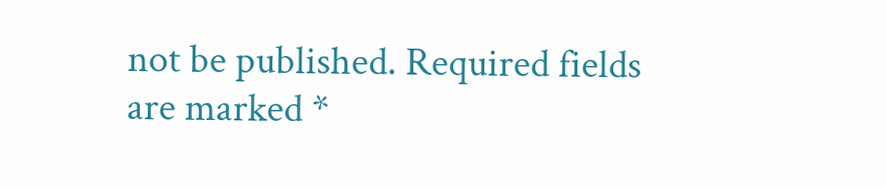not be published. Required fields are marked *